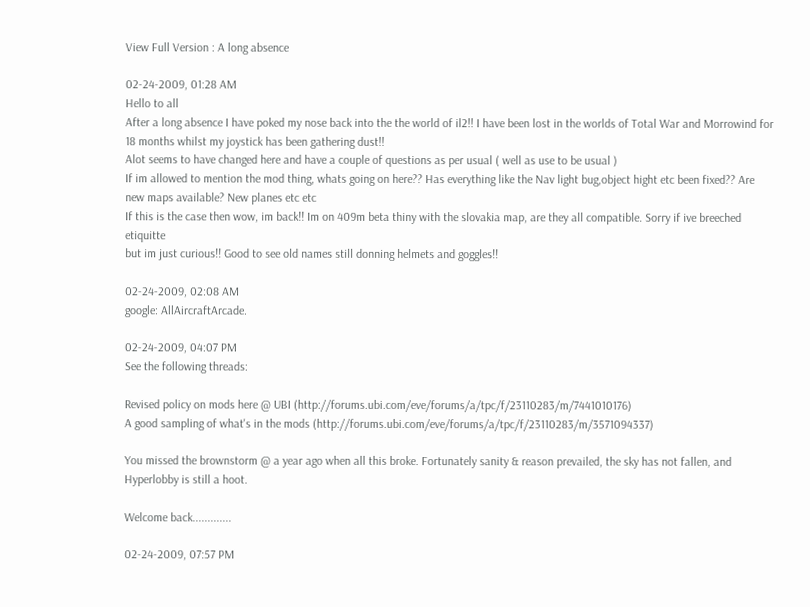View Full Version : A long absence

02-24-2009, 01:28 AM
Hello to all
After a long absence I have poked my nose back into the the world of il2!! I have been lost in the worlds of Total War and Morrowind for 18 months whilst my joystick has been gathering dust!!
Alot seems to have changed here and have a couple of questions as per usual ( well as use to be usual )
If im allowed to mention the mod thing, whats going on here?? Has everything like the Nav light bug,object hight etc been fixed?? Are new maps available? New planes etc etc
If this is the case then wow, im back!! Im on 409m beta thiny with the slovakia map, are they all compatible. Sorry if ive breeched etiquitte
but im just curious!! Good to see old names still donning helmets and goggles!!

02-24-2009, 02:08 AM
google: AllAircraftArcade.

02-24-2009, 04:07 PM
See the following threads:

Revised policy on mods here @ UBI (http://forums.ubi.com/eve/forums/a/tpc/f/23110283/m/7441010176)
A good sampling of what's in the mods (http://forums.ubi.com/eve/forums/a/tpc/f/23110283/m/3571094337)

You missed the brownstorm @ a year ago when all this broke. Fortunately sanity & reason prevailed, the sky has not fallen, and Hyperlobby is still a hoot.

Welcome back.............

02-24-2009, 07:57 PM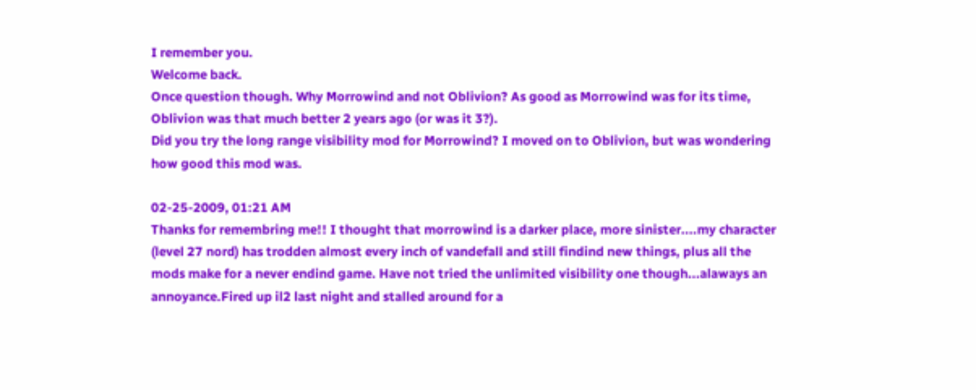I remember you.
Welcome back.
Once question though. Why Morrowind and not Oblivion? As good as Morrowind was for its time, Oblivion was that much better 2 years ago (or was it 3?).
Did you try the long range visibility mod for Morrowind? I moved on to Oblivion, but was wondering how good this mod was.

02-25-2009, 01:21 AM
Thanks for remembring me!! I thought that morrowind is a darker place, more sinister....my character (level 27 nord) has trodden almost every inch of vandefall and still findind new things, plus all the mods make for a never endind game. Have not tried the unlimited visibility one though...alaways an annoyance.Fired up il2 last night and stalled around for a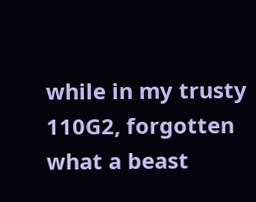while in my trusty 110G2, forgotten what a beast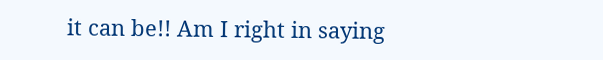it can be!! Am I right in saying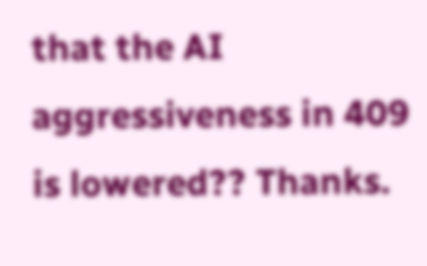that the AI aggressiveness in 409 is lowered?? Thanks.